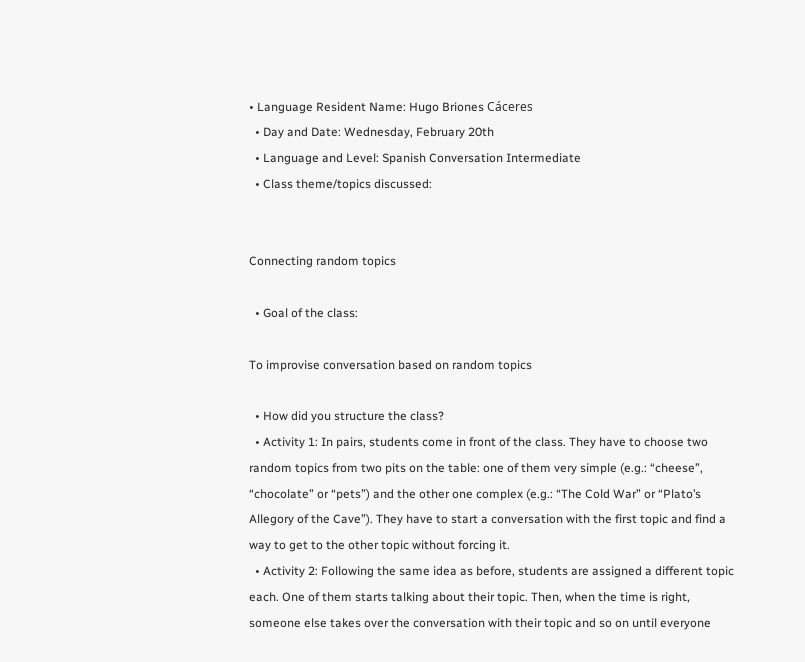• Language Resident Name: Hugo Briones Cáceres
  • Day and Date: Wednesday, February 20th
  • Language and Level: Spanish Conversation Intermediate
  • Class theme/topics discussed:


Connecting random topics

  • Goal of the class:

To improvise conversation based on random topics

  • How did you structure the class?
  • Activity 1: In pairs, students come in front of the class. They have to choose two random topics from two pits on the table: one of them very simple (e.g.: “cheese”, “chocolate” or “pets”) and the other one complex (e.g.: “The Cold War” or “Plato’s Allegory of the Cave”). They have to start a conversation with the first topic and find a way to get to the other topic without forcing it.
  • Activity 2: Following the same idea as before, students are assigned a different topic each. One of them starts talking about their topic. Then, when the time is right, someone else takes over the conversation with their topic and so on until everyone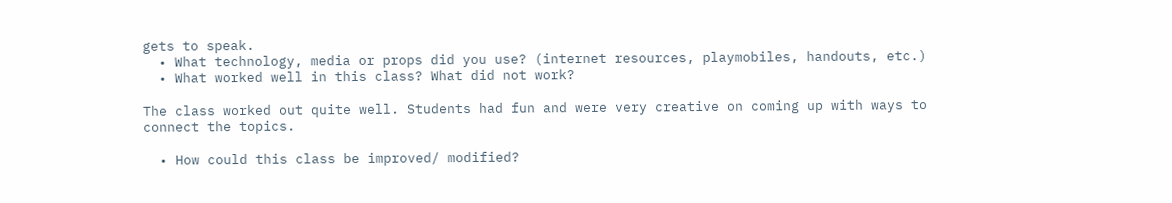gets to speak.
  • What technology, media or props did you use? (internet resources, playmobiles, handouts, etc.)
  • What worked well in this class? What did not work?

The class worked out quite well. Students had fun and were very creative on coming up with ways to connect the topics.

  • How could this class be improved/ modified?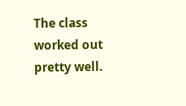The class worked out pretty well.